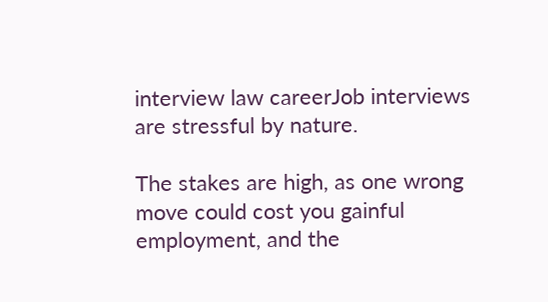interview law careerJob interviews are stressful by nature.

The stakes are high, as one wrong move could cost you gainful employment, and the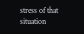stress of that situation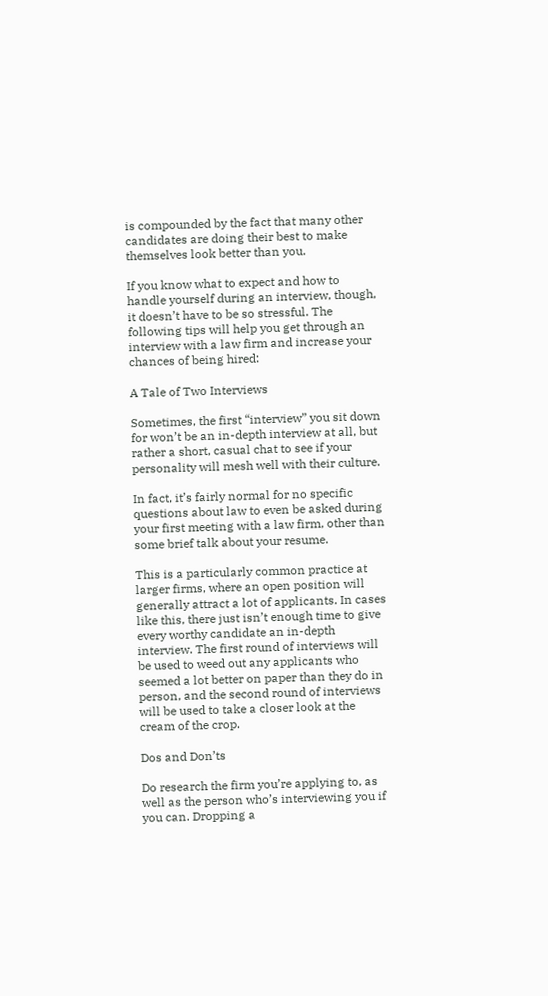is compounded by the fact that many other candidates are doing their best to make themselves look better than you.

If you know what to expect and how to handle yourself during an interview, though, it doesn’t have to be so stressful. The following tips will help you get through an interview with a law firm and increase your chances of being hired:

A Tale of Two Interviews

Sometimes, the first “interview” you sit down for won’t be an in-depth interview at all, but rather a short, casual chat to see if your personality will mesh well with their culture.

In fact, it’s fairly normal for no specific questions about law to even be asked during your first meeting with a law firm, other than some brief talk about your resume.

This is a particularly common practice at larger firms, where an open position will generally attract a lot of applicants. In cases like this, there just isn’t enough time to give every worthy candidate an in-depth interview. The first round of interviews will be used to weed out any applicants who seemed a lot better on paper than they do in person, and the second round of interviews will be used to take a closer look at the cream of the crop.

Dos and Don’ts

Do research the firm you’re applying to, as well as the person who’s interviewing you if you can. Dropping a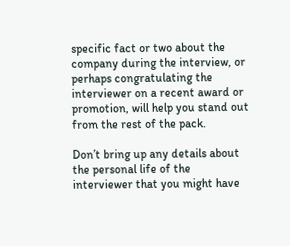specific fact or two about the company during the interview, or perhaps congratulating the interviewer on a recent award or promotion, will help you stand out from the rest of the pack.

Don’t bring up any details about the personal life of the interviewer that you might have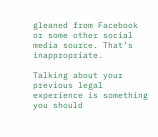gleaned from Facebook or some other social media source. That’s inappropriate.

Talking about your previous legal experience is something you should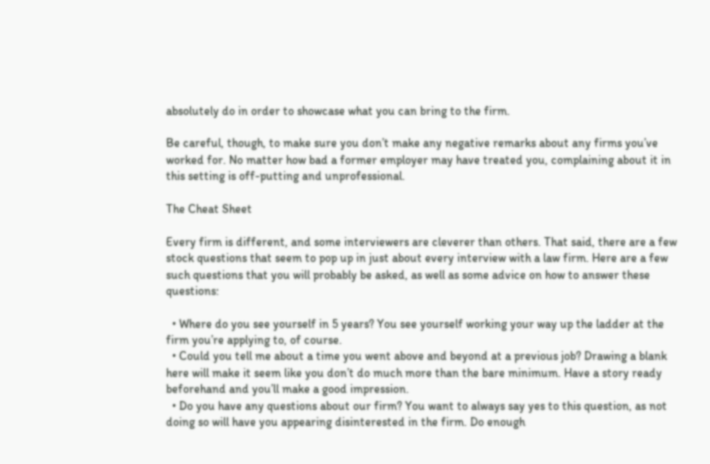absolutely do in order to showcase what you can bring to the firm.

Be careful, though, to make sure you don’t make any negative remarks about any firms you’ve worked for. No matter how bad a former employer may have treated you, complaining about it in this setting is off-putting and unprofessional.

The Cheat Sheet

Every firm is different, and some interviewers are cleverer than others. That said, there are a few stock questions that seem to pop up in just about every interview with a law firm. Here are a few such questions that you will probably be asked, as well as some advice on how to answer these questions:

  • Where do you see yourself in 5 years? You see yourself working your way up the ladder at the firm you’re applying to, of course.
  • Could you tell me about a time you went above and beyond at a previous job? Drawing a blank here will make it seem like you don’t do much more than the bare minimum. Have a story ready beforehand and you’ll make a good impression.
  • Do you have any questions about our firm? You want to always say yes to this question, as not doing so will have you appearing disinterested in the firm. Do enough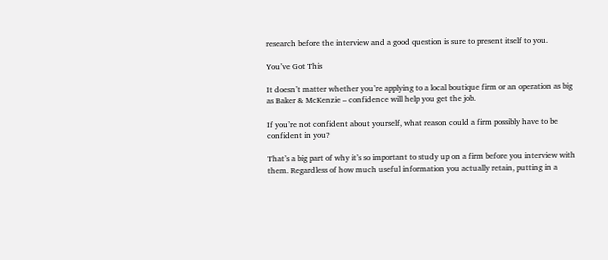research before the interview and a good question is sure to present itself to you.

You’ve Got This

It doesn’t matter whether you’re applying to a local boutique firm or an operation as big as Baker & McKenzie – confidence will help you get the job.

If you’re not confident about yourself, what reason could a firm possibly have to be confident in you?

That’s a big part of why it’s so important to study up on a firm before you interview with them. Regardless of how much useful information you actually retain, putting in a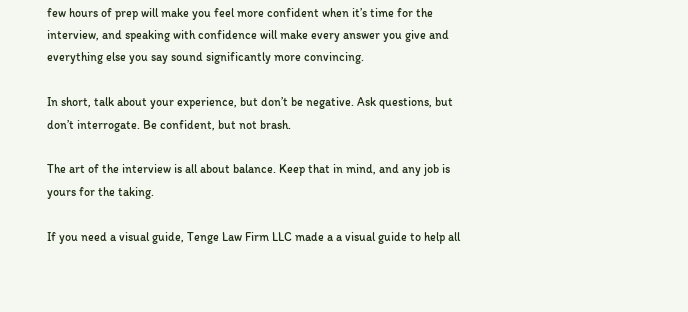few hours of prep will make you feel more confident when it’s time for the interview, and speaking with confidence will make every answer you give and everything else you say sound significantly more convincing.

In short, talk about your experience, but don’t be negative. Ask questions, but don’t interrogate. Be confident, but not brash.

The art of the interview is all about balance. Keep that in mind, and any job is yours for the taking.

If you need a visual guide, Tenge Law Firm LLC made a a visual guide to help all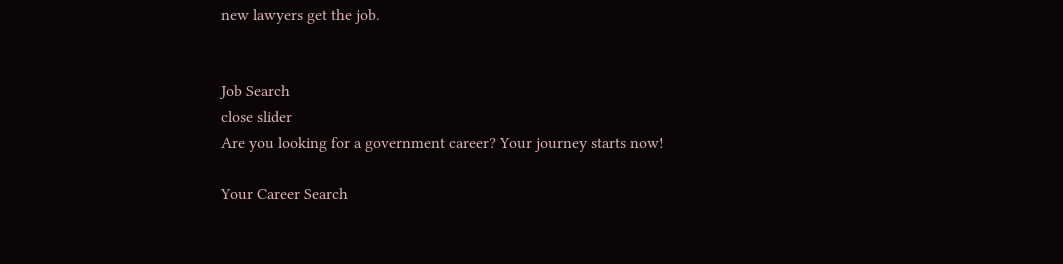new lawyers get the job.


Job Search
close slider
Are you looking for a government career? Your journey starts now!

Your Career Search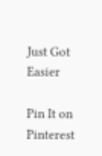Just Got Easier

Pin It on Pinterest